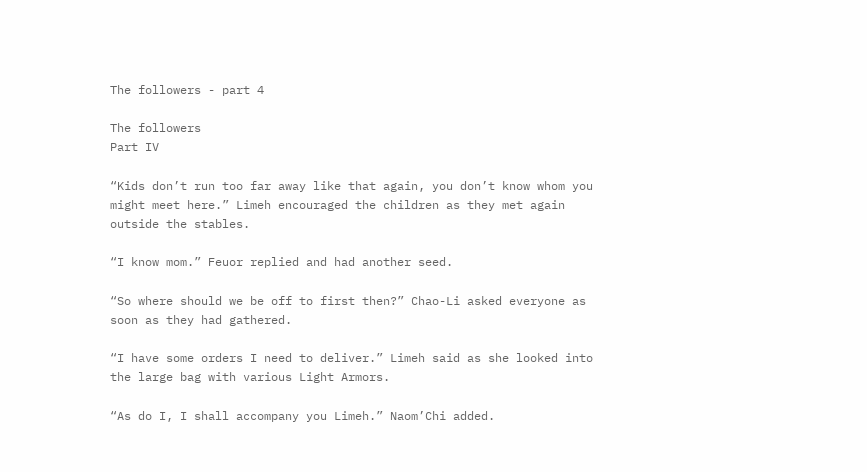The followers - part 4

The followers
Part IV

“Kids don’t run too far away like that again, you don’t know whom you might meet here.” Limeh encouraged the children as they met again outside the stables.

“I know mom.” Feuor replied and had another seed.

“So where should we be off to first then?” Chao-Li asked everyone as soon as they had gathered.

“I have some orders I need to deliver.” Limeh said as she looked into the large bag with various Light Armors.

“As do I, I shall accompany you Limeh.” Naom’Chi added.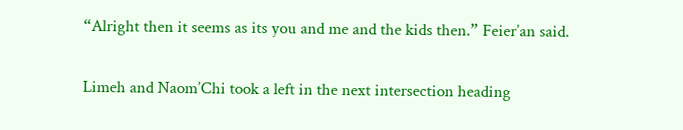“Alright then it seems as its you and me and the kids then.” Feier’an said.

Limeh and Naom’Chi took a left in the next intersection heading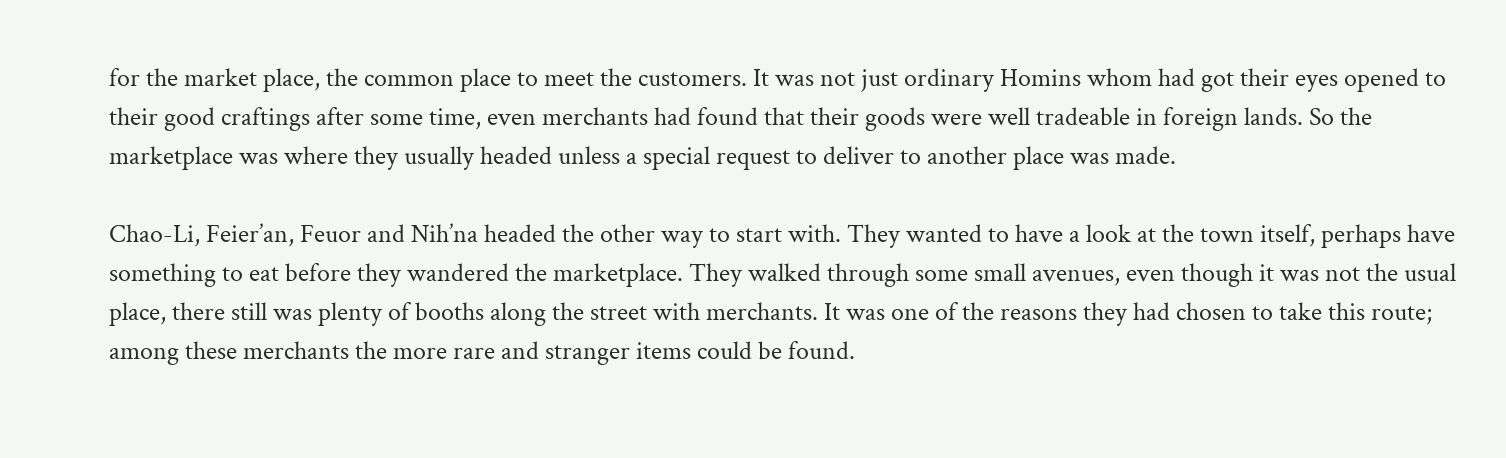for the market place, the common place to meet the customers. It was not just ordinary Homins whom had got their eyes opened to their good craftings after some time, even merchants had found that their goods were well tradeable in foreign lands. So the marketplace was where they usually headed unless a special request to deliver to another place was made.

Chao-Li, Feier’an, Feuor and Nih’na headed the other way to start with. They wanted to have a look at the town itself, perhaps have something to eat before they wandered the marketplace. They walked through some small avenues, even though it was not the usual place, there still was plenty of booths along the street with merchants. It was one of the reasons they had chosen to take this route; among these merchants the more rare and stranger items could be found.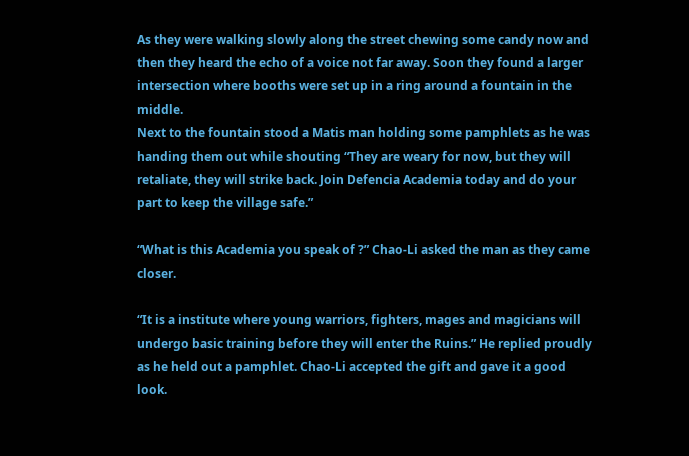As they were walking slowly along the street chewing some candy now and then they heard the echo of a voice not far away. Soon they found a larger intersection where booths were set up in a ring around a fountain in the middle.
Next to the fountain stood a Matis man holding some pamphlets as he was handing them out while shouting “They are weary for now, but they will retaliate, they will strike back. Join Defencia Academia today and do your part to keep the village safe.”

“What is this Academia you speak of ?” Chao-Li asked the man as they came closer.

“It is a institute where young warriors, fighters, mages and magicians will undergo basic training before they will enter the Ruins.” He replied proudly as he held out a pamphlet. Chao-Li accepted the gift and gave it a good look.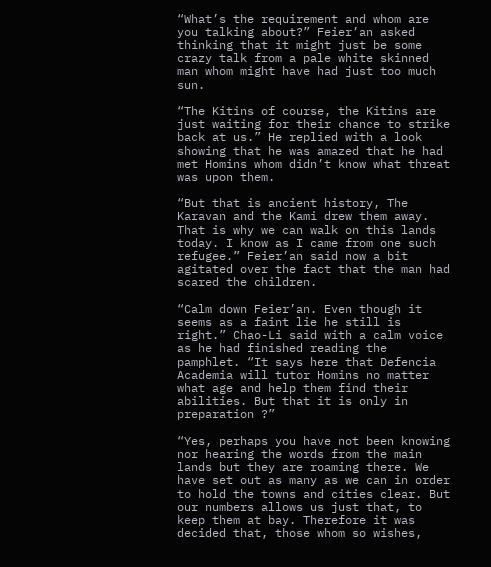“What’s the requirement and whom are you talking about?” Feier’an asked thinking that it might just be some crazy talk from a pale white skinned man whom might have had just too much sun.

“The Kitins of course, the Kitins are just waiting for their chance to strike back at us.” He replied with a look showing that he was amazed that he had met Homins whom didn’t know what threat was upon them.

“But that is ancient history, The Karavan and the Kami drew them away. That is why we can walk on this lands today. I know as I came from one such refugee.” Feier’an said now a bit agitated over the fact that the man had scared the children.

“Calm down Feier’an. Even though it seems as a faint lie he still is right.” Chao-Li said with a calm voice as he had finished reading the pamphlet. “It says here that Defencia Academia will tutor Homins no matter what age and help them find their abilities. But that it is only in preparation ?”

“Yes, perhaps you have not been knowing nor hearing the words from the main lands but they are roaming there. We have set out as many as we can in order to hold the towns and cities clear. But our numbers allows us just that, to keep them at bay. Therefore it was decided that, those whom so wishes,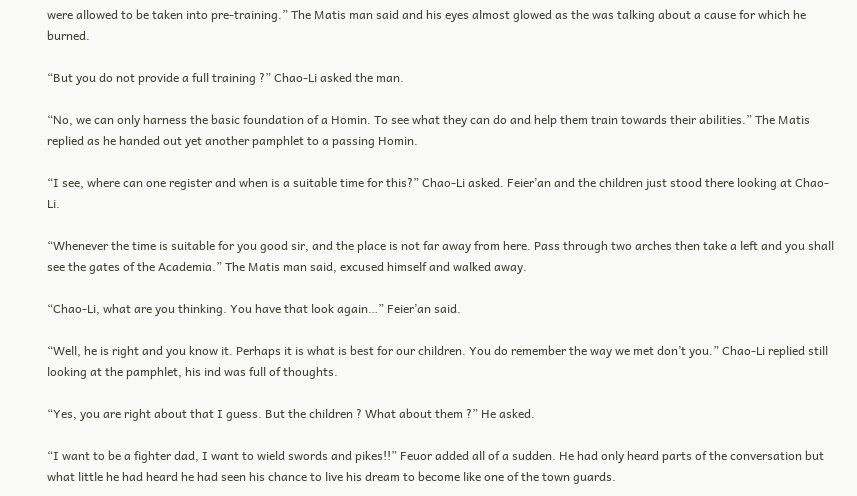were allowed to be taken into pre-training.” The Matis man said and his eyes almost glowed as the was talking about a cause for which he burned.

“But you do not provide a full training ?” Chao-Li asked the man.

“No, we can only harness the basic foundation of a Homin. To see what they can do and help them train towards their abilities.” The Matis replied as he handed out yet another pamphlet to a passing Homin.

“I see, where can one register and when is a suitable time for this?” Chao-Li asked. Feier’an and the children just stood there looking at Chao-Li.

“Whenever the time is suitable for you good sir, and the place is not far away from here. Pass through two arches then take a left and you shall see the gates of the Academia.” The Matis man said, excused himself and walked away.

“Chao-Li, what are you thinking. You have that look again…” Feier’an said.

“Well, he is right and you know it. Perhaps it is what is best for our children. You do remember the way we met don’t you.” Chao-Li replied still looking at the pamphlet, his ind was full of thoughts.

“Yes, you are right about that I guess. But the children ? What about them ?” He asked.

“I want to be a fighter dad, I want to wield swords and pikes!!” Feuor added all of a sudden. He had only heard parts of the conversation but what little he had heard he had seen his chance to live his dream to become like one of the town guards.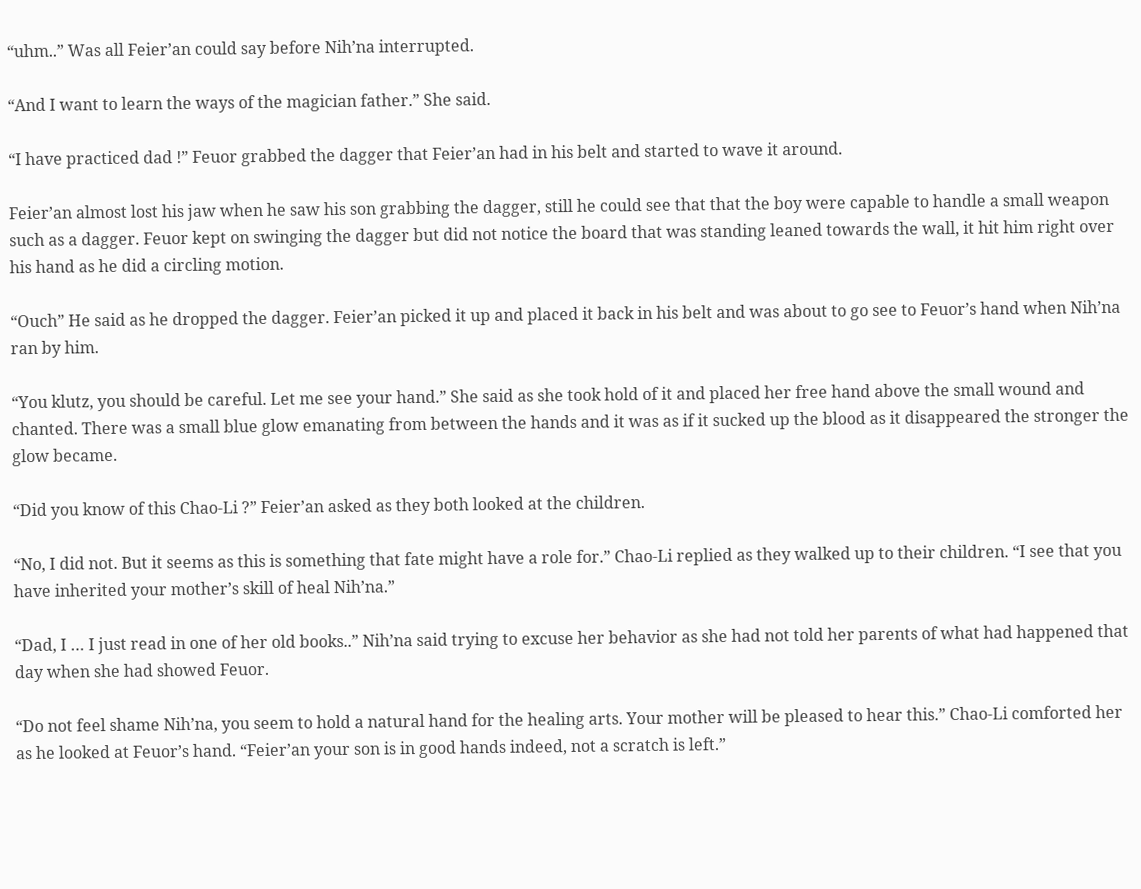“uhm..” Was all Feier’an could say before Nih’na interrupted.

“And I want to learn the ways of the magician father.” She said.

“I have practiced dad !” Feuor grabbed the dagger that Feier’an had in his belt and started to wave it around.

Feier’an almost lost his jaw when he saw his son grabbing the dagger, still he could see that that the boy were capable to handle a small weapon such as a dagger. Feuor kept on swinging the dagger but did not notice the board that was standing leaned towards the wall, it hit him right over his hand as he did a circling motion.

“Ouch” He said as he dropped the dagger. Feier’an picked it up and placed it back in his belt and was about to go see to Feuor’s hand when Nih’na ran by him.

“You klutz, you should be careful. Let me see your hand.” She said as she took hold of it and placed her free hand above the small wound and chanted. There was a small blue glow emanating from between the hands and it was as if it sucked up the blood as it disappeared the stronger the glow became.

“Did you know of this Chao-Li ?” Feier’an asked as they both looked at the children.

“No, I did not. But it seems as this is something that fate might have a role for.” Chao-Li replied as they walked up to their children. “I see that you have inherited your mother’s skill of heal Nih’na.”

“Dad, I … I just read in one of her old books..” Nih’na said trying to excuse her behavior as she had not told her parents of what had happened that day when she had showed Feuor.

“Do not feel shame Nih’na, you seem to hold a natural hand for the healing arts. Your mother will be pleased to hear this.” Chao-Li comforted her as he looked at Feuor’s hand. “Feier’an your son is in good hands indeed, not a scratch is left.”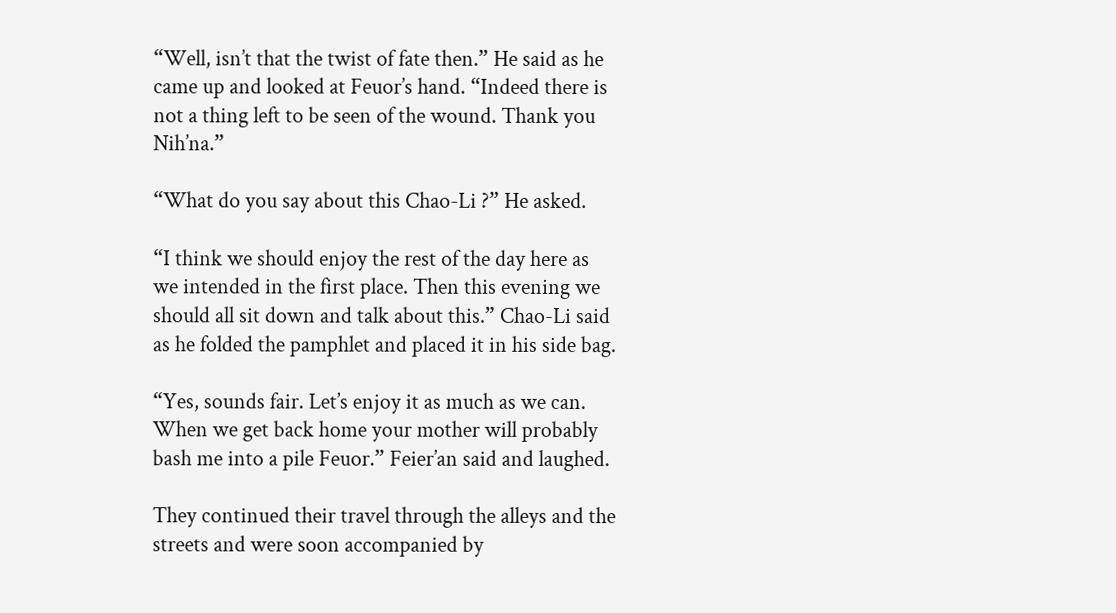“Well, isn’t that the twist of fate then.” He said as he came up and looked at Feuor’s hand. “Indeed there is not a thing left to be seen of the wound. Thank you Nih’na.”

“What do you say about this Chao-Li ?” He asked.

“I think we should enjoy the rest of the day here as we intended in the first place. Then this evening we should all sit down and talk about this.” Chao-Li said as he folded the pamphlet and placed it in his side bag.

“Yes, sounds fair. Let’s enjoy it as much as we can. When we get back home your mother will probably bash me into a pile Feuor.” Feier’an said and laughed.

They continued their travel through the alleys and the streets and were soon accompanied by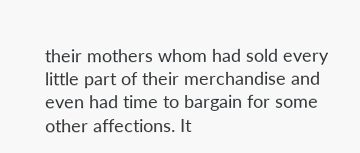their mothers whom had sold every little part of their merchandise and even had time to bargain for some other affections. It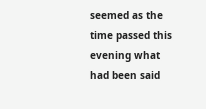seemed as the time passed this evening what had been said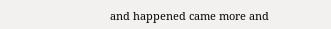and happened came more and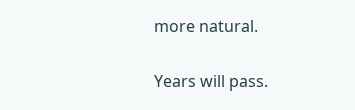more natural.

Years will pass.